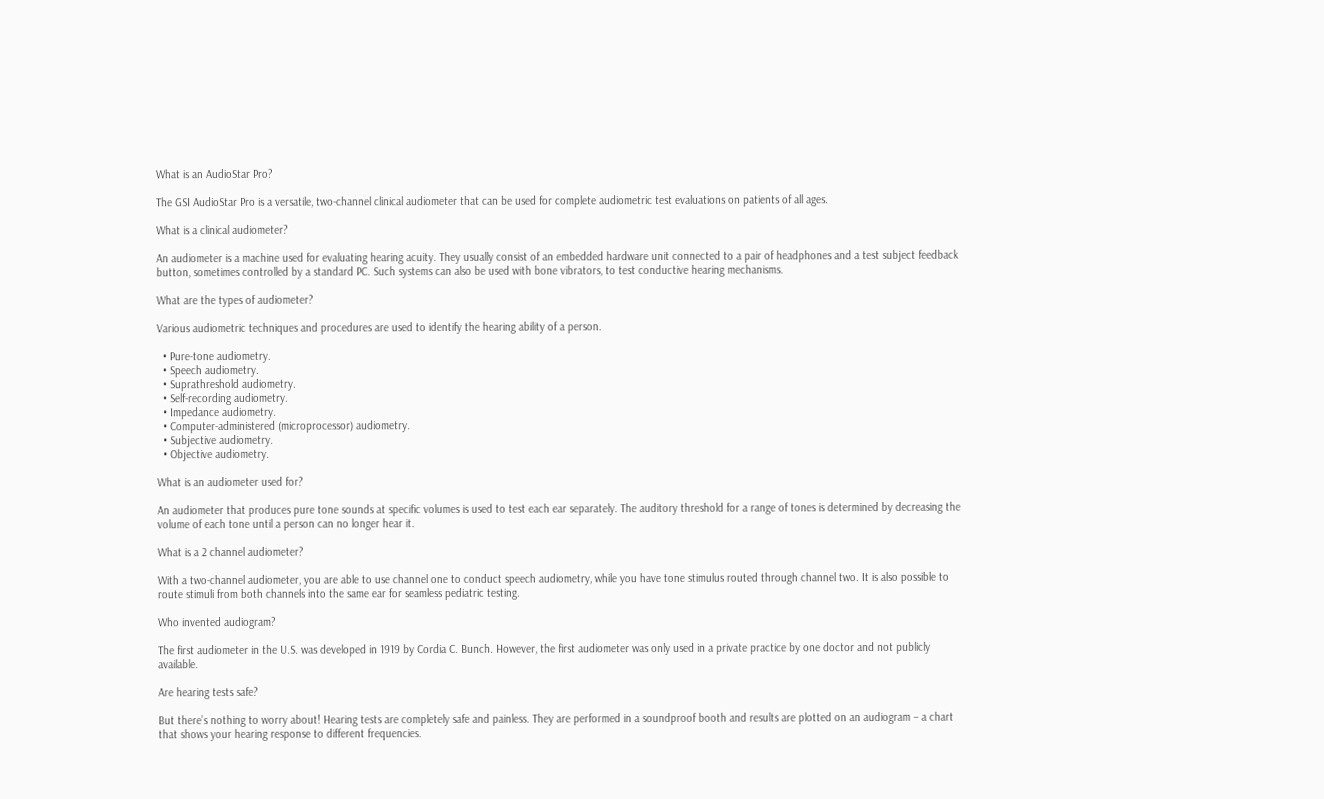What is an AudioStar Pro?

The GSI AudioStar Pro is a versatile, two-channel clinical audiometer that can be used for complete audiometric test evaluations on patients of all ages.

What is a clinical audiometer?

An audiometer is a machine used for evaluating hearing acuity. They usually consist of an embedded hardware unit connected to a pair of headphones and a test subject feedback button, sometimes controlled by a standard PC. Such systems can also be used with bone vibrators, to test conductive hearing mechanisms.

What are the types of audiometer?

Various audiometric techniques and procedures are used to identify the hearing ability of a person.

  • Pure-tone audiometry.
  • Speech audiometry.
  • Suprathreshold audiometry.
  • Self-recording audiometry.
  • Impedance audiometry.
  • Computer-administered (microprocessor) audiometry.
  • Subjective audiometry.
  • Objective audiometry.

What is an audiometer used for?

An audiometer that produces pure tone sounds at specific volumes is used to test each ear separately. The auditory threshold for a range of tones is determined by decreasing the volume of each tone until a person can no longer hear it.

What is a 2 channel audiometer?

With a two-channel audiometer, you are able to use channel one to conduct speech audiometry, while you have tone stimulus routed through channel two. It is also possible to route stimuli from both channels into the same ear for seamless pediatric testing.

Who invented audiogram?

The first audiometer in the U.S. was developed in 1919 by Cordia C. Bunch. However, the first audiometer was only used in a private practice by one doctor and not publicly available.

Are hearing tests safe?

But there’s nothing to worry about! Hearing tests are completely safe and painless. They are performed in a soundproof booth and results are plotted on an audiogram – a chart that shows your hearing response to different frequencies.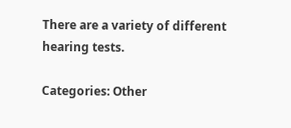There are a variety of different hearing tests.

Categories: Other